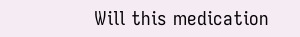Will this medication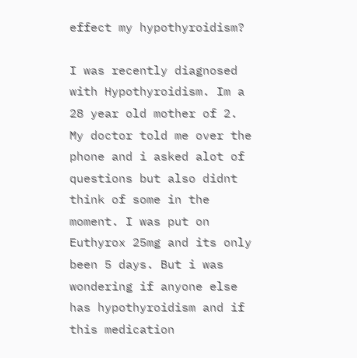effect my hypothyroidism?

I was recently diagnosed with Hypothyroidism. Im a 28 year old mother of 2. My doctor told me over the phone and i asked alot of questions but also didnt think of some in the moment. I was put on Euthyrox 25mg and its only been 5 days. But i was wondering if anyone else has hypothyroidism and if this medication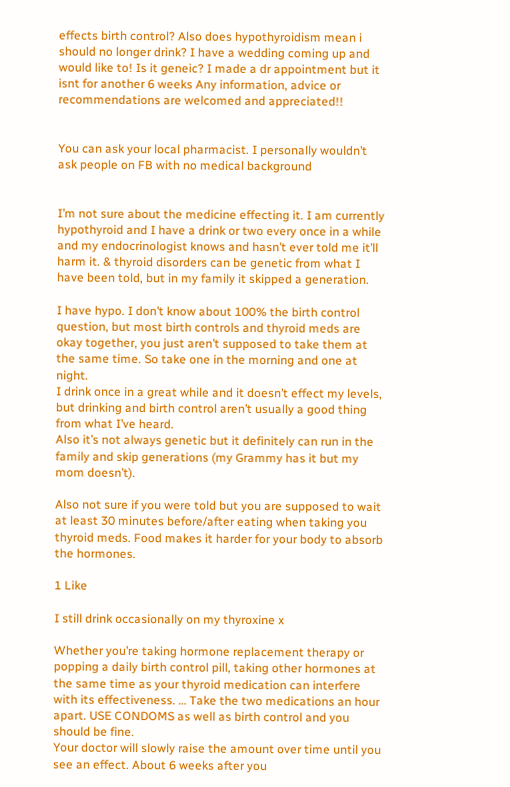effects birth control? Also does hypothyroidism mean i should no longer drink? I have a wedding coming up and would like to! Is it geneic? I made a dr appointment but it isnt for another 6 weeks Any information, advice or recommendations are welcomed and appreciated!!


You can ask your local pharmacist. I personally wouldn’t ask people on FB with no medical background


I’m not sure about the medicine effecting it. I am currently hypothyroid and I have a drink or two every once in a while and my endocrinologist knows and hasn’t ever told me it’ll harm it. & thyroid disorders can be genetic from what I have been told, but in my family it skipped a generation.

I have hypo. I don’t know about 100% the birth control question, but most birth controls and thyroid meds are okay together, you just aren’t supposed to take them at the same time. So take one in the morning and one at night.
I drink once in a great while and it doesn’t effect my levels, but drinking and birth control aren’t usually a good thing from what I’ve heard.
Also it’s not always genetic but it definitely can run in the family and skip generations (my Grammy has it but my mom doesn’t).

Also not sure if you were told but you are supposed to wait at least 30 minutes before/after eating when taking you thyroid meds. Food makes it harder for your body to absorb the hormones.

1 Like

I still drink occasionally on my thyroxine x

Whether you’re taking hormone replacement therapy or popping a daily birth control pill, taking other hormones at the same time as your thyroid medication can interfere with its effectiveness. … Take the two medications an hour apart. USE CONDOMS as well as birth control and you should be fine.
Your doctor will slowly raise the amount over time until you see an effect. About 6 weeks after you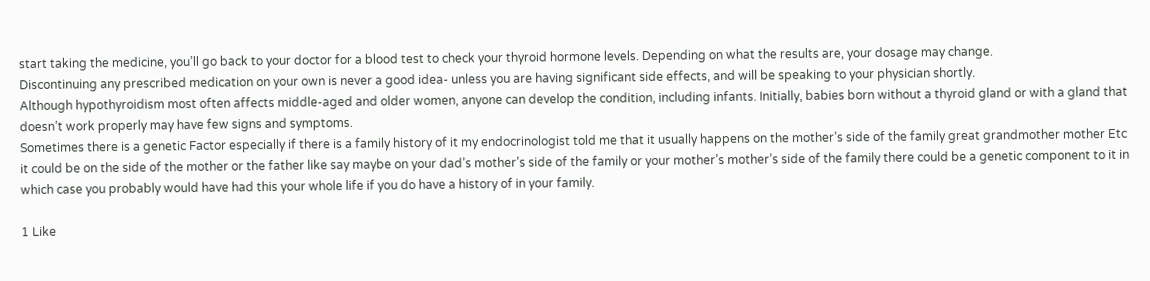start taking the medicine, you’ll go back to your doctor for a blood test to check your thyroid hormone levels. Depending on what the results are, your dosage may change.
Discontinuing any prescribed medication on your own is never a good idea- unless you are having significant side effects, and will be speaking to your physician shortly.
Although hypothyroidism most often affects middle-aged and older women, anyone can develop the condition, including infants. Initially, babies born without a thyroid gland or with a gland that doesn’t work properly may have few signs and symptoms.
Sometimes there is a genetic Factor especially if there is a family history of it my endocrinologist told me that it usually happens on the mother’s side of the family great grandmother mother Etc it could be on the side of the mother or the father like say maybe on your dad’s mother’s side of the family or your mother’s mother’s side of the family there could be a genetic component to it in which case you probably would have had this your whole life if you do have a history of in your family.

1 Like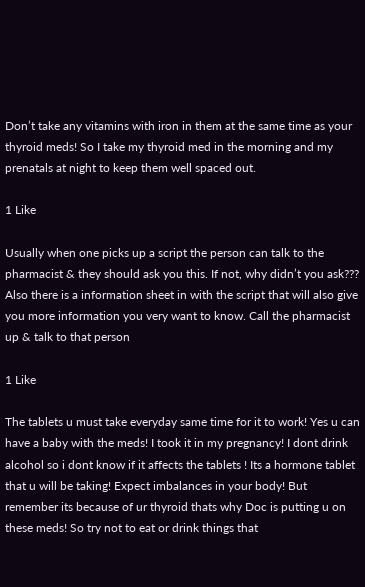Don’t take any vitamins with iron in them at the same time as your thyroid meds! So I take my thyroid med in the morning and my prenatals at night to keep them well spaced out.

1 Like

Usually when one picks up a script the person can talk to the pharmacist & they should ask you this. If not, why didn’t you ask??? Also there is a information sheet in with the script that will also give you more information you very want to know. Call the pharmacist up & talk to that person

1 Like

The tablets u must take everyday same time for it to work! Yes u can have a baby with the meds! I took it in my pregnancy! I dont drink alcohol so i dont know if it affects the tablets ! Its a hormone tablet that u will be taking! Expect imbalances in your body! But remember its because of ur thyroid thats why Doc is putting u on these meds! So try not to eat or drink things that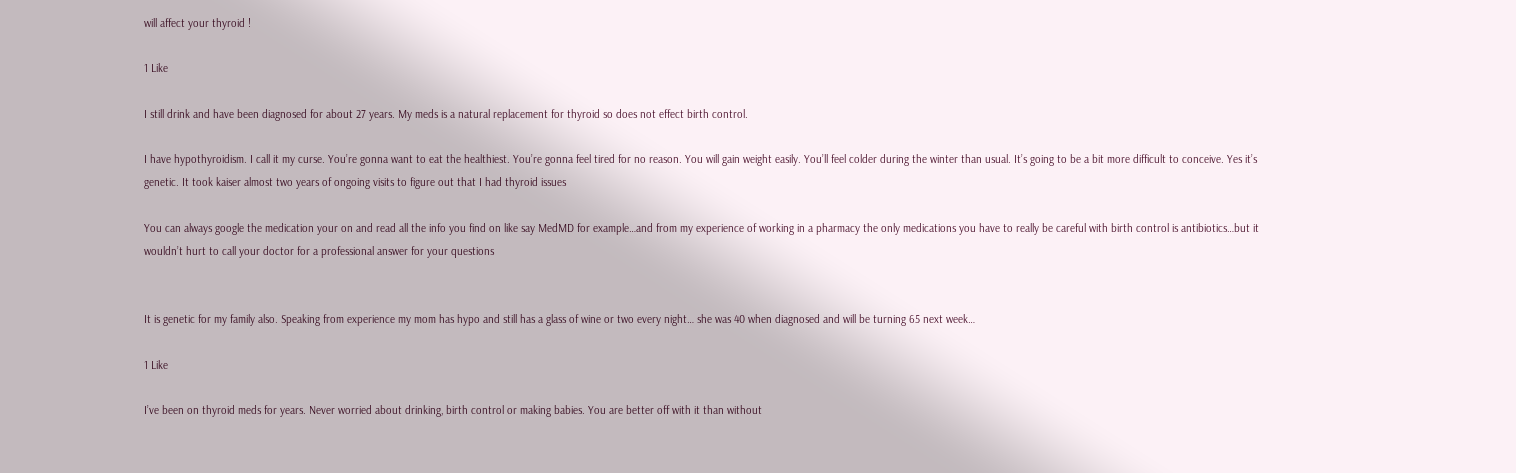will affect your thyroid !

1 Like

I still drink and have been diagnosed for about 27 years. My meds is a natural replacement for thyroid so does not effect birth control.

I have hypothyroidism. I call it my curse. You’re gonna want to eat the healthiest. You’re gonna feel tired for no reason. You will gain weight easily. You’ll feel colder during the winter than usual. It’s going to be a bit more difficult to conceive. Yes it’s genetic. It took kaiser almost two years of ongoing visits to figure out that I had thyroid issues

You can always google the medication your on and read all the info you find on like say MedMD for example…and from my experience of working in a pharmacy the only medications you have to really be careful with birth control is antibiotics…but it wouldn’t hurt to call your doctor for a professional answer for your questions


It is genetic for my family also. Speaking from experience my mom has hypo and still has a glass of wine or two every night… she was 40 when diagnosed and will be turning 65 next week…

1 Like

I’ve been on thyroid meds for years. Never worried about drinking, birth control or making babies. You are better off with it than without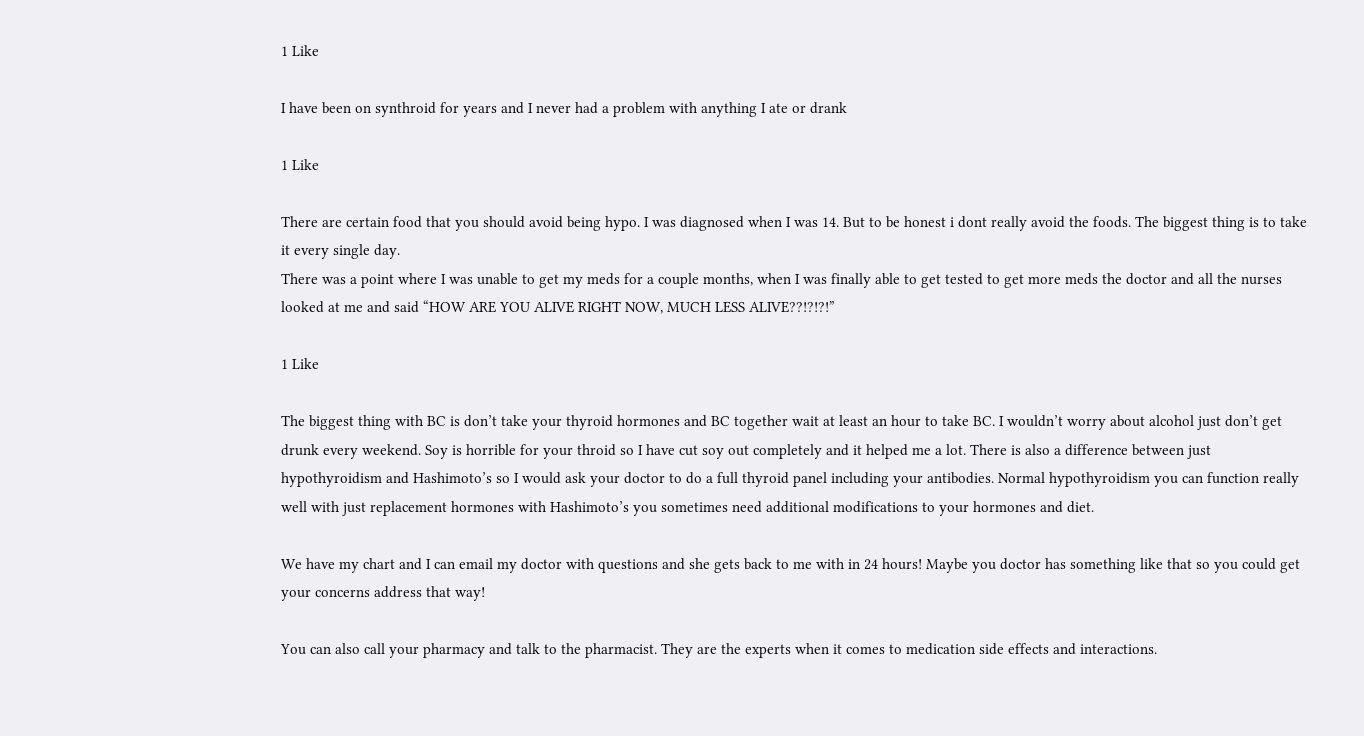1 Like

I have been on synthroid for years and I never had a problem with anything I ate or drank

1 Like

There are certain food that you should avoid being hypo. I was diagnosed when I was 14. But to be honest i dont really avoid the foods. The biggest thing is to take it every single day.
There was a point where I was unable to get my meds for a couple months, when I was finally able to get tested to get more meds the doctor and all the nurses looked at me and said “HOW ARE YOU ALIVE RIGHT NOW, MUCH LESS ALIVE??!?!?!”

1 Like

The biggest thing with BC is don’t take your thyroid hormones and BC together wait at least an hour to take BC. I wouldn’t worry about alcohol just don’t get drunk every weekend. Soy is horrible for your throid so I have cut soy out completely and it helped me a lot. There is also a difference between just hypothyroidism and Hashimoto’s so I would ask your doctor to do a full thyroid panel including your antibodies. Normal hypothyroidism you can function really well with just replacement hormones with Hashimoto’s you sometimes need additional modifications to your hormones and diet.

We have my chart and I can email my doctor with questions and she gets back to me with in 24 hours! Maybe you doctor has something like that so you could get your concerns address that way!

You can also call your pharmacy and talk to the pharmacist. They are the experts when it comes to medication side effects and interactions.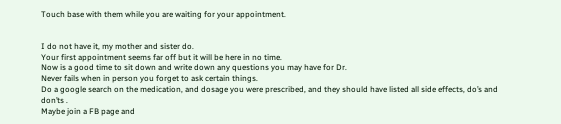Touch base with them while you are waiting for your appointment.


I do not have it, my mother and sister do.
Your first appointment seems far off but it will be here in no time.
Now is a good time to sit down and write down any questions you may have for Dr.
Never fails when in person you forget to ask certain things.
Do a google search on the medication, and dosage you were prescribed, and they should have listed all side effects, do’s and don’ts .
Maybe join a FB page and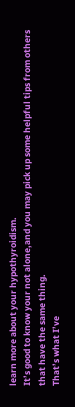learn more about your hypothyroidism.
It’s good to know your not alone,and you may pick up some helpful tips from others that have the same thing.
That’s what I’ve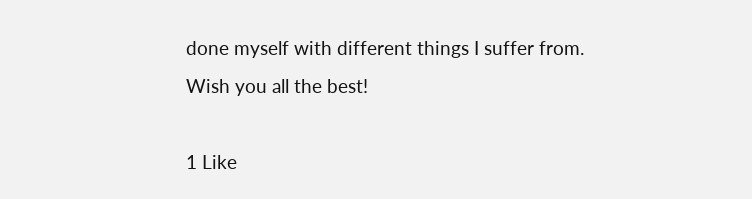done myself with different things I suffer from.
Wish you all the best!

1 Like